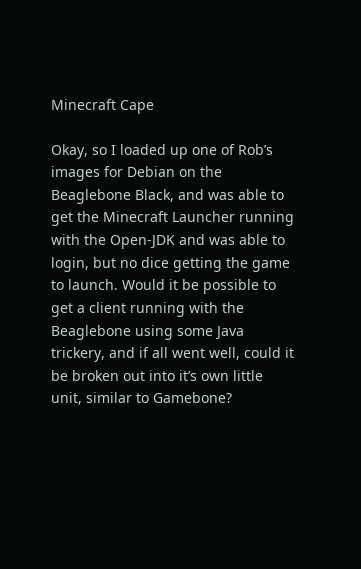Minecraft Cape

Okay, so I loaded up one of Rob’s images for Debian on the Beaglebone Black, and was able to get the Minecraft Launcher running with the Open-JDK and was able to login, but no dice getting the game to launch. Would it be possible to get a client running with the Beaglebone using some Java trickery, and if all went well, could it be broken out into it’s own little unit, similar to Gamebone?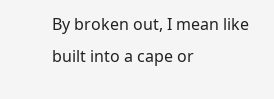By broken out, I mean like built into a cape or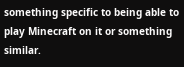something specific to being able to play Minecraft on it or something similar.